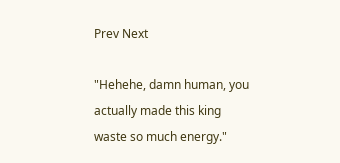Prev Next

"Hehehe, damn human, you actually made this king waste so much energy."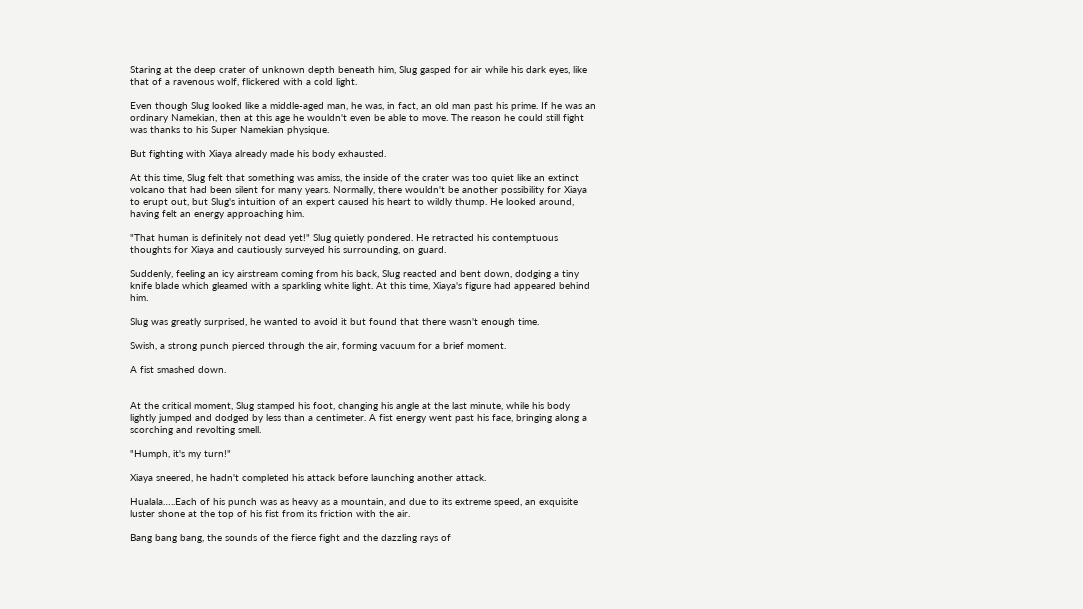Staring at the deep crater of unknown depth beneath him, Slug gasped for air while his dark eyes, like that of a ravenous wolf, flickered with a cold light.

Even though Slug looked like a middle-aged man, he was, in fact, an old man past his prime. If he was an ordinary Namekian, then at this age he wouldn't even be able to move. The reason he could still fight was thanks to his Super Namekian physique.

But fighting with Xiaya already made his body exhausted.

At this time, Slug felt that something was amiss, the inside of the crater was too quiet like an extinct volcano that had been silent for many years. Normally, there wouldn't be another possibility for Xiaya to erupt out, but Slug's intuition of an expert caused his heart to wildly thump. He looked around, having felt an energy approaching him.

"That human is definitely not dead yet!" Slug quietly pondered. He retracted his contemptuous thoughts for Xiaya and cautiously surveyed his surrounding, on guard.

Suddenly, feeling an icy airstream coming from his back, Slug reacted and bent down, dodging a tiny knife blade which gleamed with a sparkling white light. At this time, Xiaya's figure had appeared behind him.

Slug was greatly surprised, he wanted to avoid it but found that there wasn't enough time.

Swish, a strong punch pierced through the air, forming vacuum for a brief moment.

A fist smashed down.


At the critical moment, Slug stamped his foot, changing his angle at the last minute, while his body lightly jumped and dodged by less than a centimeter. A fist energy went past his face, bringing along a scorching and revolting smell.

"Humph, it's my turn!"

Xiaya sneered, he hadn't completed his attack before launching another attack.

Hualala…..Each of his punch was as heavy as a mountain, and due to its extreme speed, an exquisite luster shone at the top of his fist from its friction with the air.

Bang bang bang, the sounds of the fierce fight and the dazzling rays of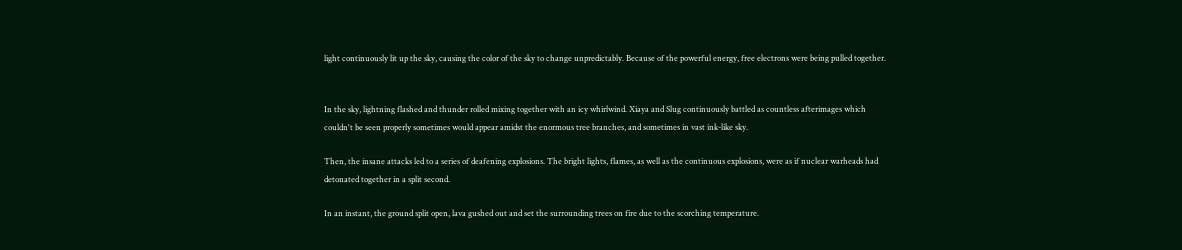light continuously lit up the sky, causing the color of the sky to change unpredictably. Because of the powerful energy, free electrons were being pulled together.


In the sky, lightning flashed and thunder rolled mixing together with an icy whirlwind. Xiaya and Slug continuously battled as countless afterimages which couldn't be seen properly sometimes would appear amidst the enormous tree branches, and sometimes in vast ink-like sky.

Then, the insane attacks led to a series of deafening explosions. The bright lights, flames, as well as the continuous explosions, were as if nuclear warheads had detonated together in a split second.

In an instant, the ground split open, lava gushed out and set the surrounding trees on fire due to the scorching temperature.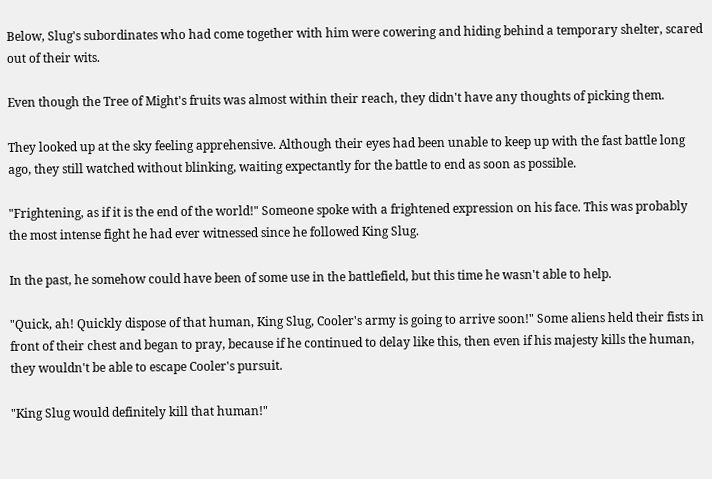Below, Slug's subordinates who had come together with him were cowering and hiding behind a temporary shelter, scared out of their wits.

Even though the Tree of Might's fruits was almost within their reach, they didn't have any thoughts of picking them.

They looked up at the sky feeling apprehensive. Although their eyes had been unable to keep up with the fast battle long ago, they still watched without blinking, waiting expectantly for the battle to end as soon as possible.

"Frightening, as if it is the end of the world!" Someone spoke with a frightened expression on his face. This was probably the most intense fight he had ever witnessed since he followed King Slug.

In the past, he somehow could have been of some use in the battlefield, but this time he wasn't able to help.

"Quick, ah! Quickly dispose of that human, King Slug, Cooler's army is going to arrive soon!" Some aliens held their fists in front of their chest and began to pray, because if he continued to delay like this, then even if his majesty kills the human, they wouldn't be able to escape Cooler's pursuit.

"King Slug would definitely kill that human!"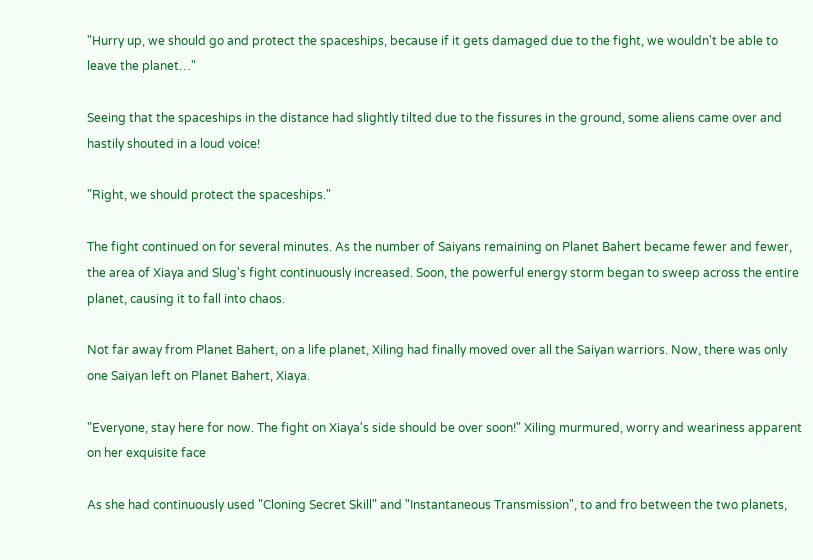"Hurry up, we should go and protect the spaceships, because if it gets damaged due to the fight, we wouldn't be able to leave the planet…"

Seeing that the spaceships in the distance had slightly tilted due to the fissures in the ground, some aliens came over and hastily shouted in a loud voice!

"Right, we should protect the spaceships."

The fight continued on for several minutes. As the number of Saiyans remaining on Planet Bahert became fewer and fewer, the area of Xiaya and Slug's fight continuously increased. Soon, the powerful energy storm began to sweep across the entire planet, causing it to fall into chaos.

Not far away from Planet Bahert, on a life planet, Xiling had finally moved over all the Saiyan warriors. Now, there was only one Saiyan left on Planet Bahert, Xiaya.

"Everyone, stay here for now. The fight on Xiaya's side should be over soon!" Xiling murmured, worry and weariness apparent on her exquisite face

As she had continuously used "Cloning Secret Skill" and "Instantaneous Transmission", to and fro between the two planets,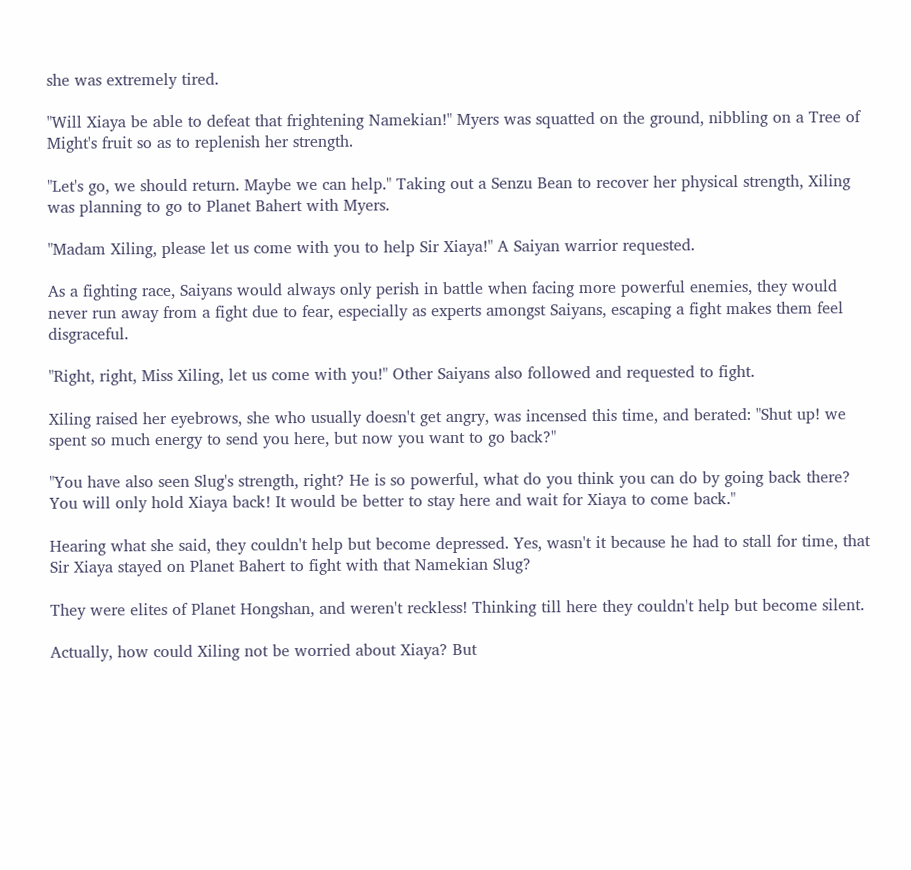she was extremely tired.

"Will Xiaya be able to defeat that frightening Namekian!" Myers was squatted on the ground, nibbling on a Tree of Might's fruit so as to replenish her strength.

"Let's go, we should return. Maybe we can help." Taking out a Senzu Bean to recover her physical strength, Xiling was planning to go to Planet Bahert with Myers.

"Madam Xiling, please let us come with you to help Sir Xiaya!" A Saiyan warrior requested.

As a fighting race, Saiyans would always only perish in battle when facing more powerful enemies, they would never run away from a fight due to fear, especially as experts amongst Saiyans, escaping a fight makes them feel disgraceful.

"Right, right, Miss Xiling, let us come with you!" Other Saiyans also followed and requested to fight.

Xiling raised her eyebrows, she who usually doesn't get angry, was incensed this time, and berated: "Shut up! we spent so much energy to send you here, but now you want to go back?"

"You have also seen Slug's strength, right? He is so powerful, what do you think you can do by going back there? You will only hold Xiaya back! It would be better to stay here and wait for Xiaya to come back."

Hearing what she said, they couldn't help but become depressed. Yes, wasn't it because he had to stall for time, that Sir Xiaya stayed on Planet Bahert to fight with that Namekian Slug?

They were elites of Planet Hongshan, and weren't reckless! Thinking till here they couldn't help but become silent.

Actually, how could Xiling not be worried about Xiaya? But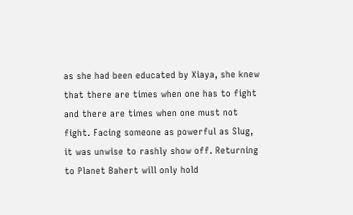as she had been educated by Xiaya, she knew that there are times when one has to fight and there are times when one must not fight. Facing someone as powerful as Slug, it was unwise to rashly show off. Returning to Planet Bahert will only hold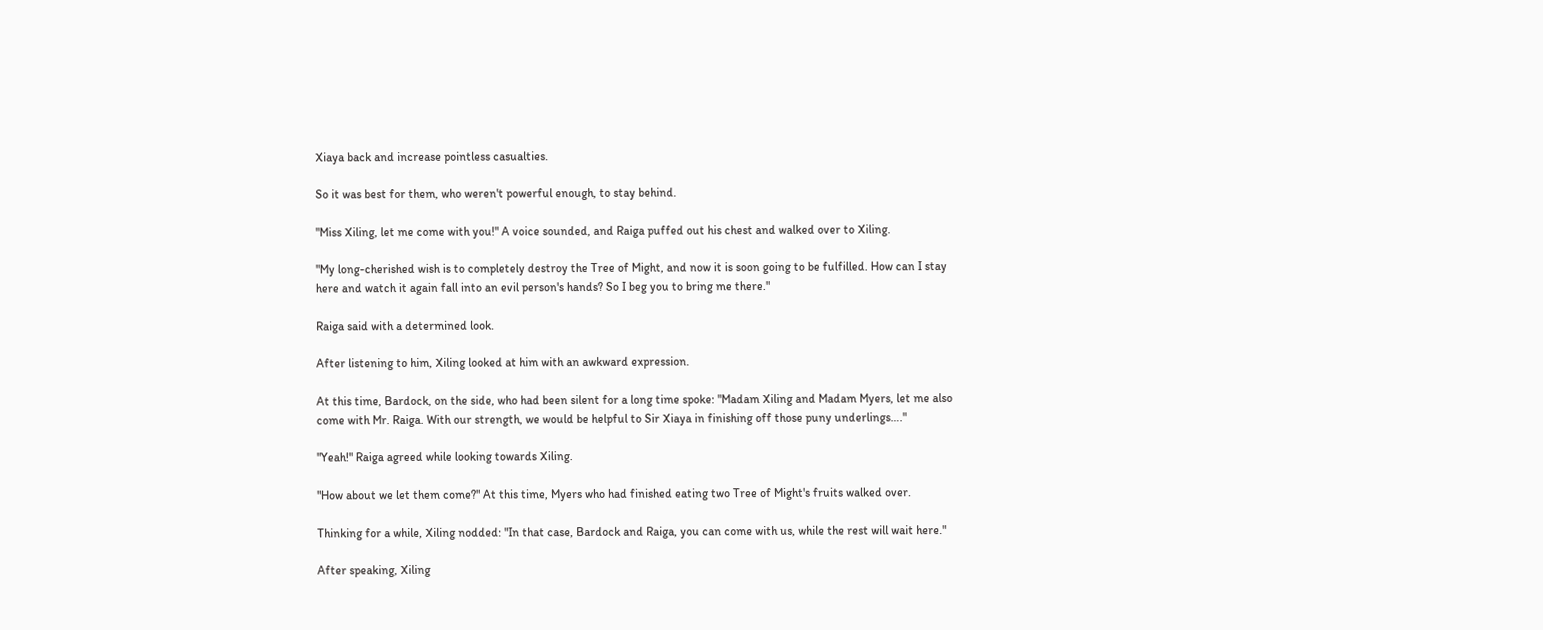Xiaya back and increase pointless casualties.

So it was best for them, who weren't powerful enough, to stay behind.

"Miss Xiling, let me come with you!" A voice sounded, and Raiga puffed out his chest and walked over to Xiling.

"My long-cherished wish is to completely destroy the Tree of Might, and now it is soon going to be fulfilled. How can I stay here and watch it again fall into an evil person's hands? So I beg you to bring me there."

Raiga said with a determined look.

After listening to him, Xiling looked at him with an awkward expression.

At this time, Bardock, on the side, who had been silent for a long time spoke: "Madam Xiling and Madam Myers, let me also come with Mr. Raiga. With our strength, we would be helpful to Sir Xiaya in finishing off those puny underlings…."

"Yeah!" Raiga agreed while looking towards Xiling.

"How about we let them come?" At this time, Myers who had finished eating two Tree of Might's fruits walked over.

Thinking for a while, Xiling nodded: "In that case, Bardock and Raiga, you can come with us, while the rest will wait here."

After speaking, Xiling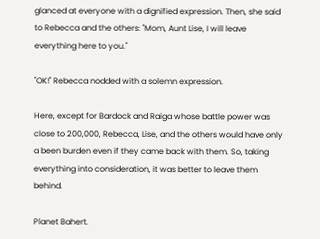glanced at everyone with a dignified expression. Then, she said to Rebecca and the others: "Mom, Aunt Lise, I will leave everything here to you."

"OK!" Rebecca nodded with a solemn expression.

Here, except for Bardock and Raiga whose battle power was close to 200,000, Rebecca, Lise, and the others would have only a been burden even if they came back with them. So, taking everything into consideration, it was better to leave them behind.

Planet Bahert.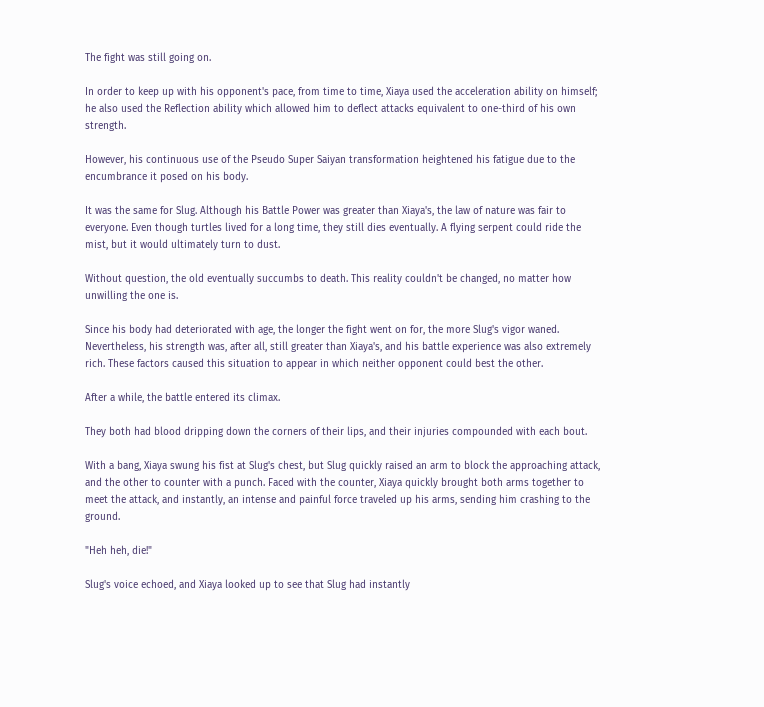The fight was still going on.

In order to keep up with his opponent's pace, from time to time, Xiaya used the acceleration ability on himself; he also used the Reflection ability which allowed him to deflect attacks equivalent to one-third of his own strength.

However, his continuous use of the Pseudo Super Saiyan transformation heightened his fatigue due to the encumbrance it posed on his body.

It was the same for Slug. Although his Battle Power was greater than Xiaya's, the law of nature was fair to everyone. Even though turtles lived for a long time, they still dies eventually. A flying serpent could ride the mist, but it would ultimately turn to dust.

Without question, the old eventually succumbs to death. This reality couldn't be changed, no matter how unwilling the one is.

Since his body had deteriorated with age, the longer the fight went on for, the more Slug's vigor waned. Nevertheless, his strength was, after all, still greater than Xiaya's, and his battle experience was also extremely rich. These factors caused this situation to appear in which neither opponent could best the other.

After a while, the battle entered its climax.

They both had blood dripping down the corners of their lips, and their injuries compounded with each bout.

With a bang, Xiaya swung his fist at Slug's chest, but Slug quickly raised an arm to block the approaching attack, and the other to counter with a punch. Faced with the counter, Xiaya quickly brought both arms together to meet the attack, and instantly, an intense and painful force traveled up his arms, sending him crashing to the ground.

"Heh heh, die!"

Slug's voice echoed, and Xiaya looked up to see that Slug had instantly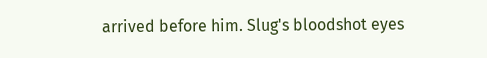arrived before him. Slug's bloodshot eyes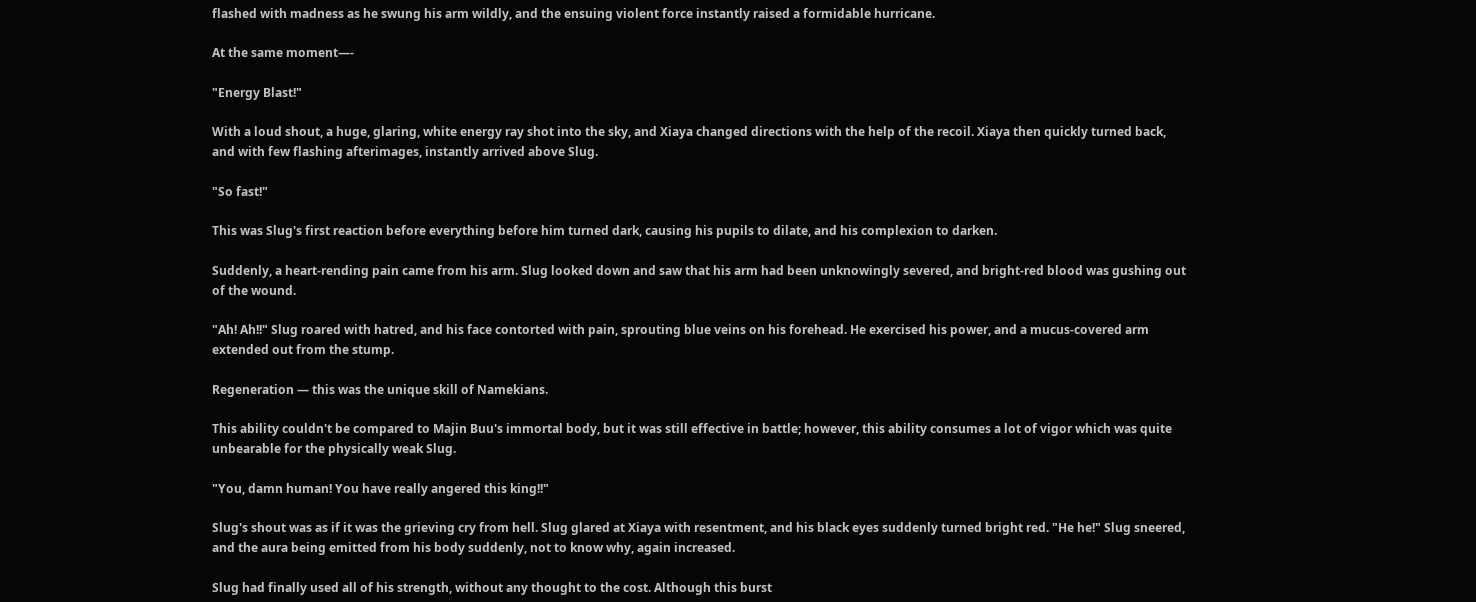flashed with madness as he swung his arm wildly, and the ensuing violent force instantly raised a formidable hurricane.

At the same moment—-

"Energy Blast!"

With a loud shout, a huge, glaring, white energy ray shot into the sky, and Xiaya changed directions with the help of the recoil. Xiaya then quickly turned back, and with few flashing afterimages, instantly arrived above Slug.

"So fast!"

This was Slug's first reaction before everything before him turned dark, causing his pupils to dilate, and his complexion to darken.

Suddenly, a heart-rending pain came from his arm. Slug looked down and saw that his arm had been unknowingly severed, and bright-red blood was gushing out of the wound.

"Ah! Ah!!" Slug roared with hatred, and his face contorted with pain, sprouting blue veins on his forehead. He exercised his power, and a mucus-covered arm extended out from the stump.

Regeneration — this was the unique skill of Namekians.

This ability couldn't be compared to Majin Buu's immortal body, but it was still effective in battle; however, this ability consumes a lot of vigor which was quite unbearable for the physically weak Slug.

"You, damn human! You have really angered this king!!"

Slug's shout was as if it was the grieving cry from hell. Slug glared at Xiaya with resentment, and his black eyes suddenly turned bright red. "He he!" Slug sneered, and the aura being emitted from his body suddenly, not to know why, again increased.

Slug had finally used all of his strength, without any thought to the cost. Although this burst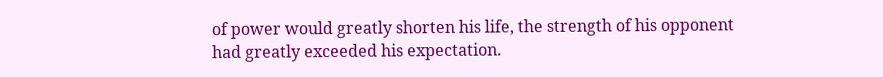of power would greatly shorten his life, the strength of his opponent had greatly exceeded his expectation.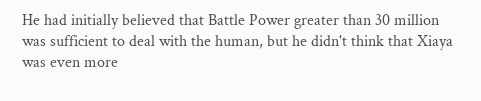He had initially believed that Battle Power greater than 30 million was sufficient to deal with the human, but he didn't think that Xiaya was even more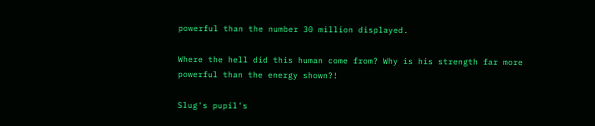powerful than the number 30 million displayed.

Where the hell did this human come from? Why is his strength far more powerful than the energy shown?!

Slug's pupil's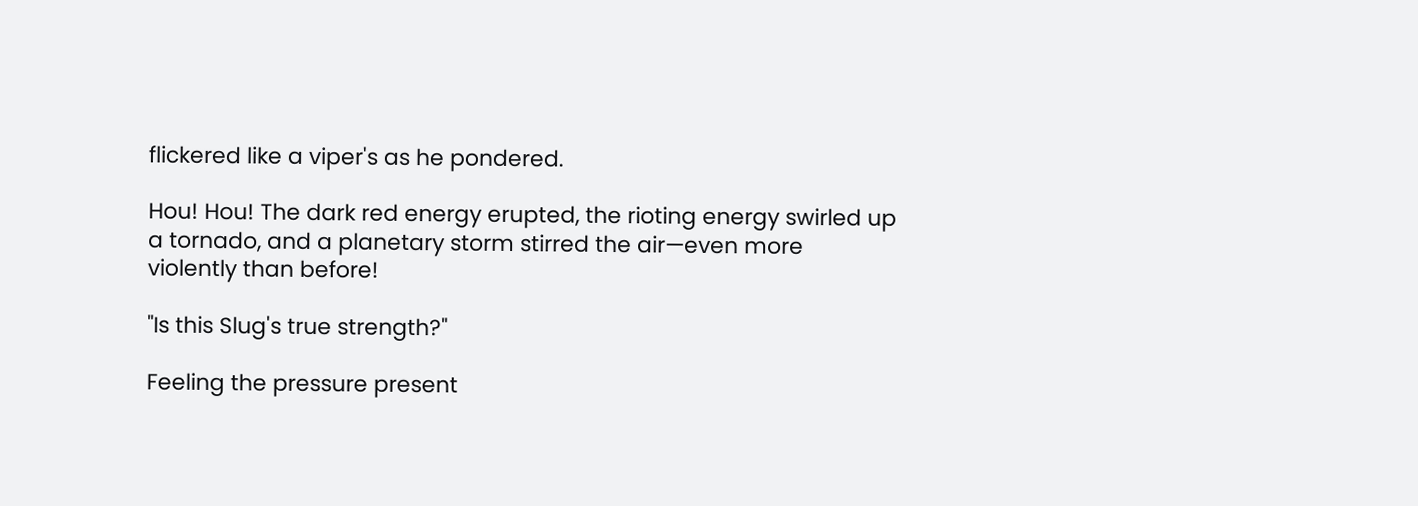flickered like a viper's as he pondered.

Hou! Hou! The dark red energy erupted, the rioting energy swirled up a tornado, and a planetary storm stirred the air—even more violently than before!

"Is this Slug's true strength?"

Feeling the pressure present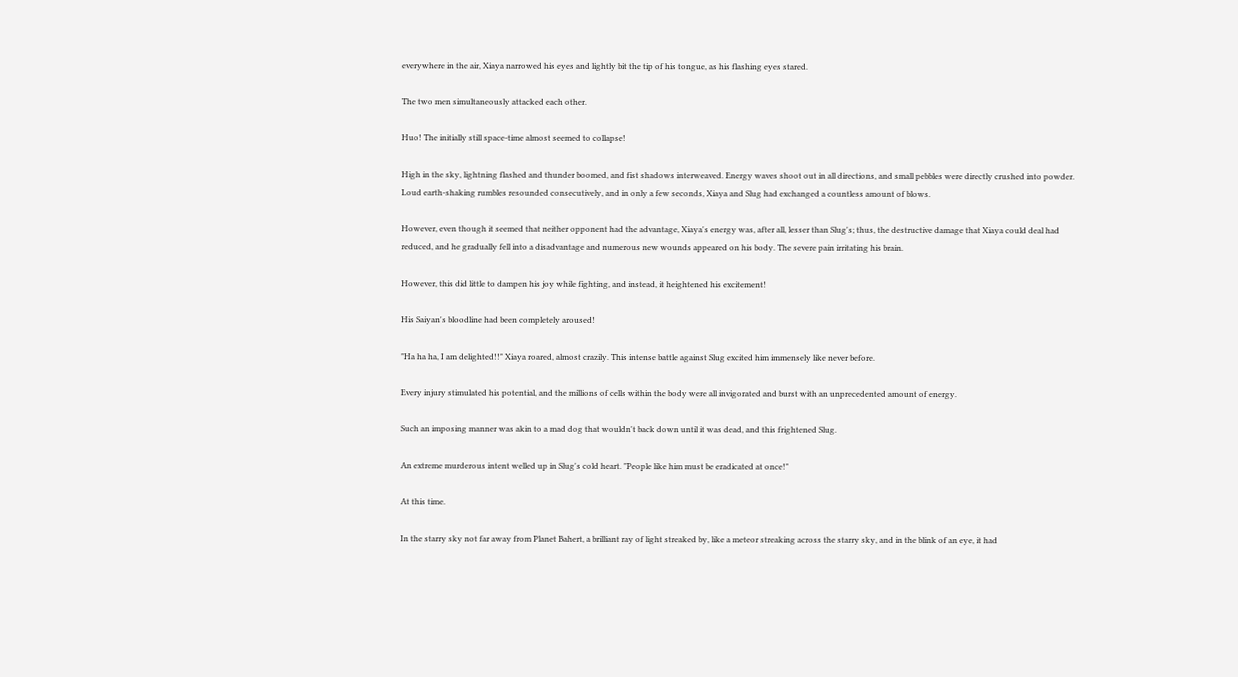everywhere in the air, Xiaya narrowed his eyes and lightly bit the tip of his tongue, as his flashing eyes stared.

The two men simultaneously attacked each other.

Huo! The initially still space-time almost seemed to collapse!

High in the sky, lightning flashed and thunder boomed, and fist shadows interweaved. Energy waves shoot out in all directions, and small pebbles were directly crushed into powder. Loud earth-shaking rumbles resounded consecutively, and in only a few seconds, Xiaya and Slug had exchanged a countless amount of blows.

However, even though it seemed that neither opponent had the advantage, Xiaya's energy was, after all, lesser than Slug's; thus, the destructive damage that Xiaya could deal had reduced, and he gradually fell into a disadvantage and numerous new wounds appeared on his body. The severe pain irritating his brain.

However, this did little to dampen his joy while fighting, and instead, it heightened his excitement!

His Saiyan's bloodline had been completely aroused!

"Ha ha ha, I am delighted!!" Xiaya roared, almost crazily. This intense battle against Slug excited him immensely like never before.

Every injury stimulated his potential, and the millions of cells within the body were all invigorated and burst with an unprecedented amount of energy.

Such an imposing manner was akin to a mad dog that wouldn't back down until it was dead, and this frightened Slug.

An extreme murderous intent welled up in Slug's cold heart. "People like him must be eradicated at once!"

At this time.

In the starry sky not far away from Planet Bahert, a brilliant ray of light streaked by, like a meteor streaking across the starry sky, and in the blink of an eye, it had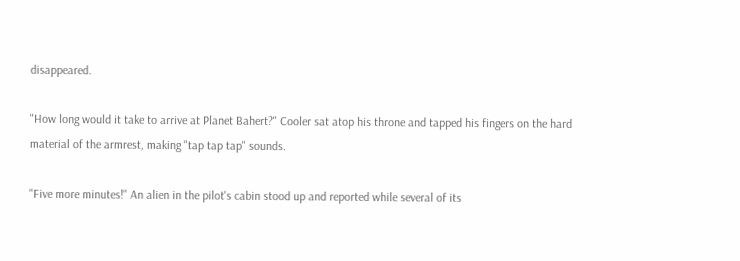disappeared.

"How long would it take to arrive at Planet Bahert?" Cooler sat atop his throne and tapped his fingers on the hard material of the armrest, making "tap tap tap" sounds.

"Five more minutes!" An alien in the pilot's cabin stood up and reported while several of its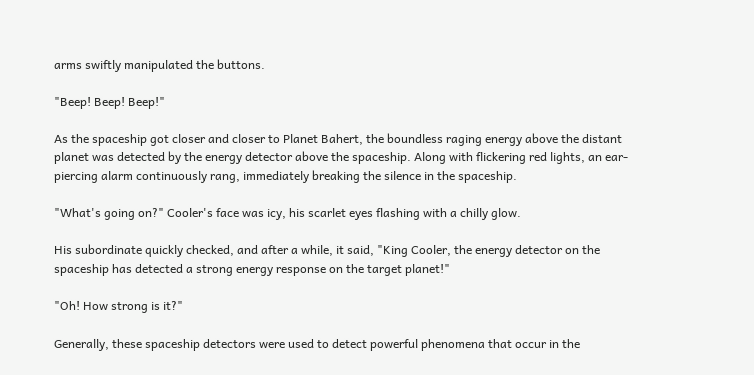arms swiftly manipulated the buttons.

"Beep! Beep! Beep!"

As the spaceship got closer and closer to Planet Bahert, the boundless raging energy above the distant planet was detected by the energy detector above the spaceship. Along with flickering red lights, an ear-piercing alarm continuously rang, immediately breaking the silence in the spaceship.

"What's going on?" Cooler's face was icy, his scarlet eyes flashing with a chilly glow.

His subordinate quickly checked, and after a while, it said, "King Cooler, the energy detector on the spaceship has detected a strong energy response on the target planet!"

"Oh! How strong is it?"

Generally, these spaceship detectors were used to detect powerful phenomena that occur in the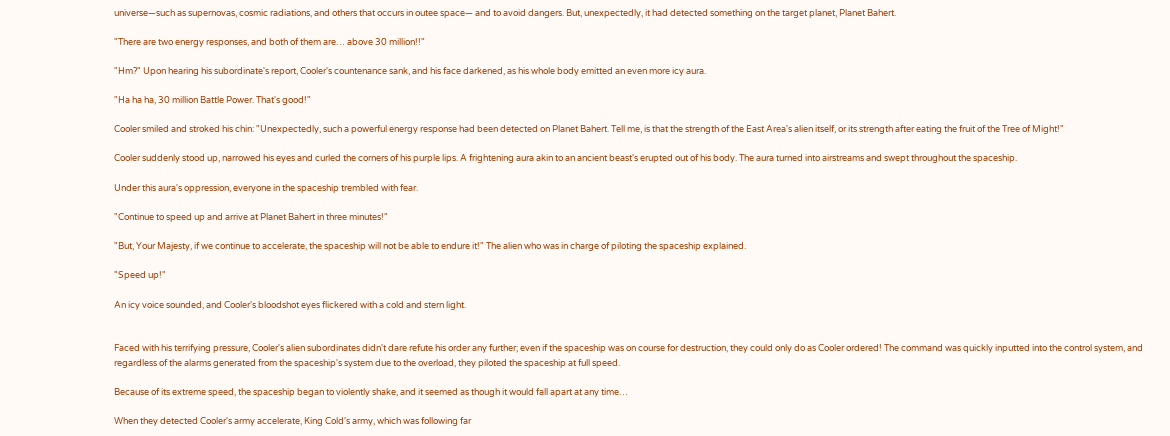universe—such as supernovas, cosmic radiations, and others that occurs in outee space— and to avoid dangers. But, unexpectedly, it had detected something on the target planet, Planet Bahert.

"There are two energy responses, and both of them are… above 30 million!!"

"Hm?" Upon hearing his subordinate's report, Cooler's countenance sank, and his face darkened, as his whole body emitted an even more icy aura.

"Ha ha ha, 30 million Battle Power. That's good!"

Cooler smiled and stroked his chin: "Unexpectedly, such a powerful energy response had been detected on Planet Bahert. Tell me, is that the strength of the East Area's alien itself, or its strength after eating the fruit of the Tree of Might!"

Cooler suddenly stood up, narrowed his eyes and curled the corners of his purple lips. A frightening aura akin to an ancient beast's erupted out of his body. The aura turned into airstreams and swept throughout the spaceship.

Under this aura's oppression, everyone in the spaceship trembled with fear.

"Continue to speed up and arrive at Planet Bahert in three minutes!"

"But, Your Majesty, if we continue to accelerate, the spaceship will not be able to endure it!" The alien who was in charge of piloting the spaceship explained.

"Speed up!"

An icy voice sounded, and Cooler's bloodshot eyes flickered with a cold and stern light.


Faced with his terrifying pressure, Cooler's alien subordinates didn't dare refute his order any further; even if the spaceship was on course for destruction, they could only do as Cooler ordered! The command was quickly inputted into the control system, and regardless of the alarms generated from the spaceship's system due to the overload, they piloted the spaceship at full speed.

Because of its extreme speed, the spaceship began to violently shake, and it seemed as though it would fall apart at any time…

When they detected Cooler's army accelerate, King Cold's army, which was following far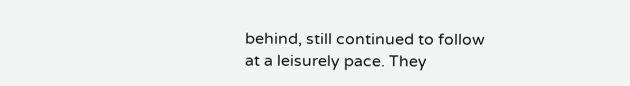behind, still continued to follow at a leisurely pace. They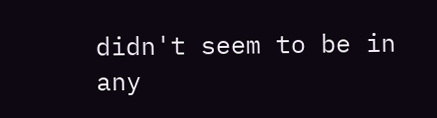didn't seem to be in any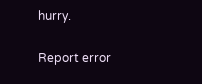hurry.

Report error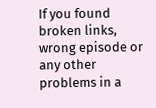If you found broken links, wrong episode or any other problems in a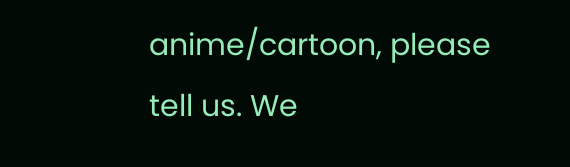anime/cartoon, please tell us. We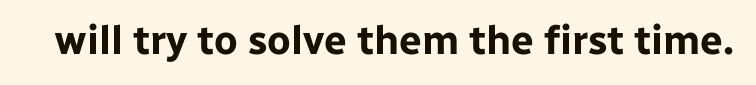will try to solve them the first time.